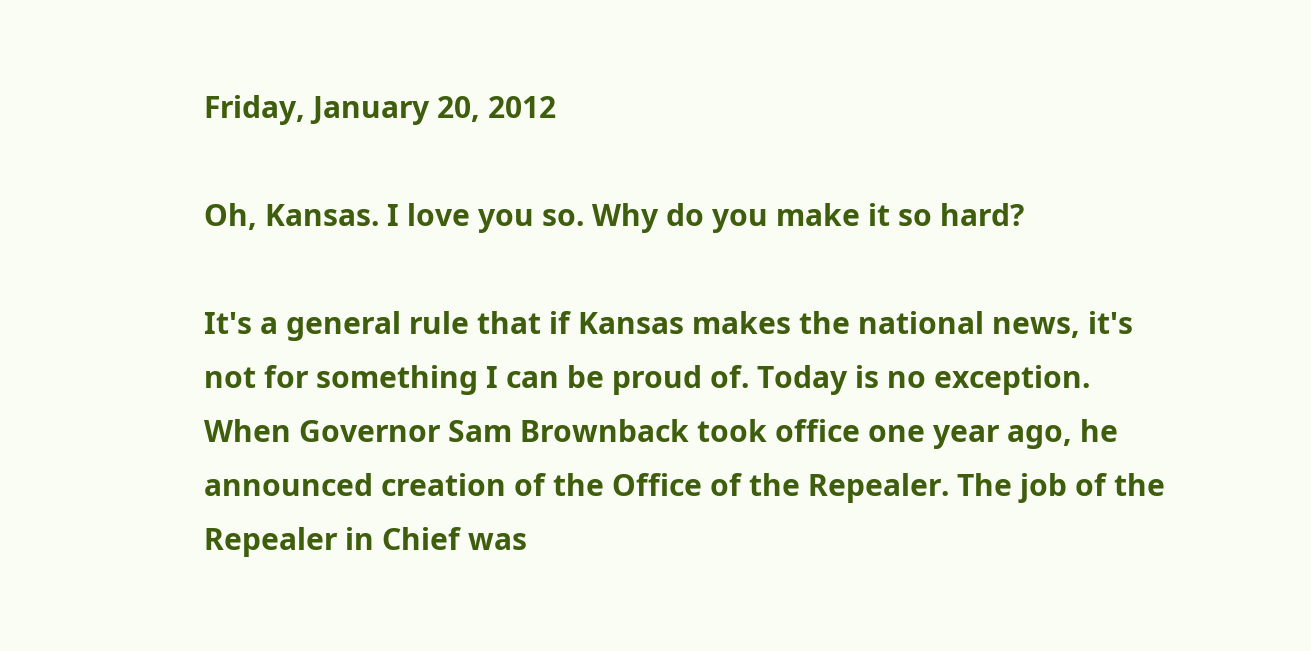Friday, January 20, 2012

Oh, Kansas. I love you so. Why do you make it so hard?

It's a general rule that if Kansas makes the national news, it's not for something I can be proud of. Today is no exception. When Governor Sam Brownback took office one year ago, he announced creation of the Office of the Repealer. The job of the Repealer in Chief was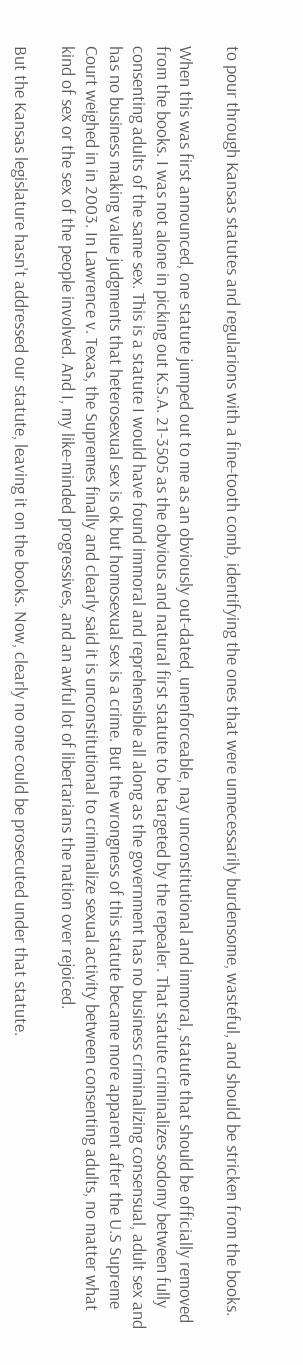to pour through Kansas statutes and regularions with a fine-tooth comb, identifying the ones that were unnecessarily burdensome, wasteful, and should be stricken from the books.

When this was first announced, one statute jumped out to me as an obviously out-dated, unenforceable, nay unconstitutional and immoral, statute that should be officially removed from the books. I was not alone in picking out K.S.A. 21-3505 as the obvious and natural first statute to be targeted by the repealer. That statute criminalizes sodomy between fully consenting adults of the same sex. This is a statute I would have found immoral and reprehensible all along as the government has no business criminalizing consensual, adult sex and has no business making value judgments that heterosexual sex is ok but homosexual sex is a crime. But the wrongness of this statute became more apparent after the U.S Supreme Court weighed in in 2003. In Lawrence v. Texas, the Supremes finally and clearly said it is unconstitutional to criminalize sexual activity between consenting adults, no matter what kind of sex or the sex of the people involved. And I, my like-minded progressives, and an awful lot of libertarians the nation over rejoiced.

But the Kansas legislature hasn't addressed our statute, leaving it on the books. Now, clearly no one could be prosecuted under that statute.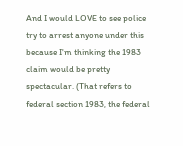And I would LOVE to see police try to arrest anyone under this because I'm thinking the 1983 claim would be pretty spectacular. (That refers to federal section 1983, the federal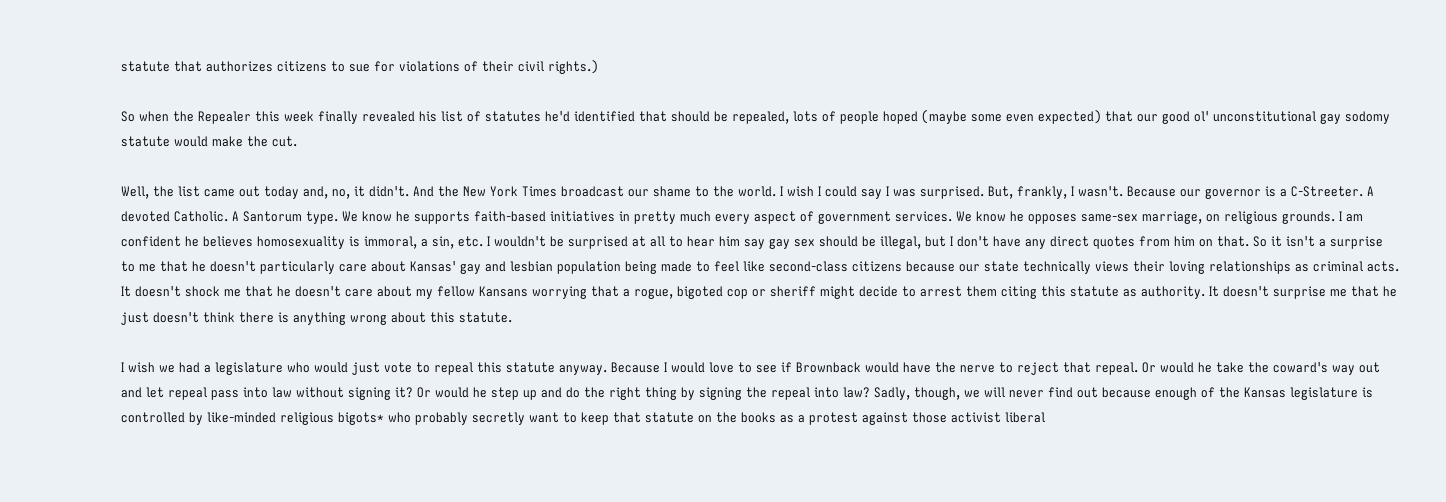statute that authorizes citizens to sue for violations of their civil rights.)

So when the Repealer this week finally revealed his list of statutes he'd identified that should be repealed, lots of people hoped (maybe some even expected) that our good ol' unconstitutional gay sodomy statute would make the cut.

Well, the list came out today and, no, it didn't. And the New York Times broadcast our shame to the world. I wish I could say I was surprised. But, frankly, I wasn't. Because our governor is a C-Streeter. A devoted Catholic. A Santorum type. We know he supports faith-based initiatives in pretty much every aspect of government services. We know he opposes same-sex marriage, on religious grounds. I am confident he believes homosexuality is immoral, a sin, etc. I wouldn't be surprised at all to hear him say gay sex should be illegal, but I don't have any direct quotes from him on that. So it isn't a surprise to me that he doesn't particularly care about Kansas' gay and lesbian population being made to feel like second-class citizens because our state technically views their loving relationships as criminal acts. It doesn't shock me that he doesn't care about my fellow Kansans worrying that a rogue, bigoted cop or sheriff might decide to arrest them citing this statute as authority. It doesn't surprise me that he just doesn't think there is anything wrong about this statute.

I wish we had a legislature who would just vote to repeal this statute anyway. Because I would love to see if Brownback would have the nerve to reject that repeal. Or would he take the coward's way out and let repeal pass into law without signing it? Or would he step up and do the right thing by signing the repeal into law? Sadly, though, we will never find out because enough of the Kansas legislature is controlled by like-minded religious bigots* who probably secretly want to keep that statute on the books as a protest against those activist liberal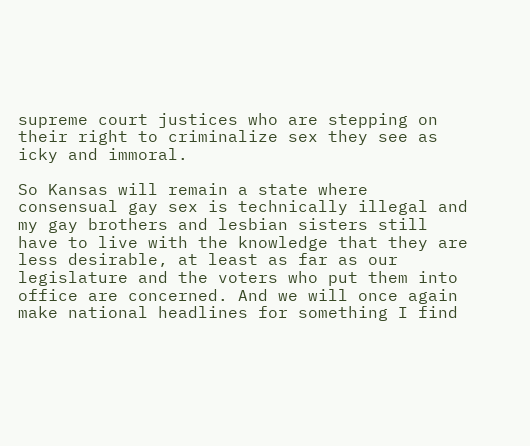supreme court justices who are stepping on their right to criminalize sex they see as icky and immoral.

So Kansas will remain a state where consensual gay sex is technically illegal and my gay brothers and lesbian sisters still have to live with the knowledge that they are less desirable, at least as far as our legislature and the voters who put them into office are concerned. And we will once again make national headlines for something I find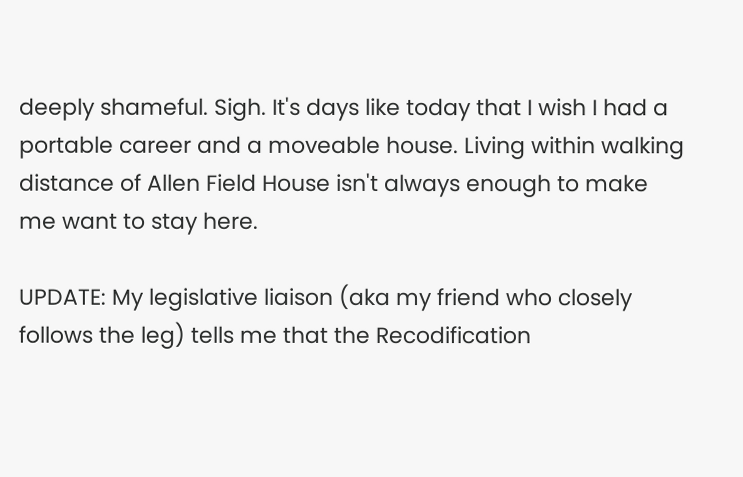deeply shameful. Sigh. It's days like today that I wish I had a portable career and a moveable house. Living within walking distance of Allen Field House isn't always enough to make me want to stay here.

UPDATE: My legislative liaison (aka my friend who closely follows the leg) tells me that the Recodification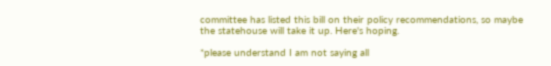committee has listed this bill on their policy recommendations, so maybe the statehouse will take it up. Here's hoping.

*please understand I am not saying all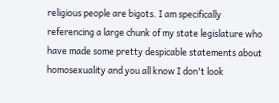religious people are bigots. I am specifically referencing a large chunk of my state legislature who have made some pretty despicable statements about homosexuality and you all know I don't look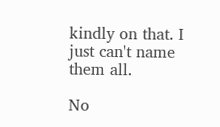kindly on that. I just can't name them all.

No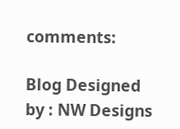comments:

Blog Designed by : NW Designs